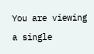You are viewing a single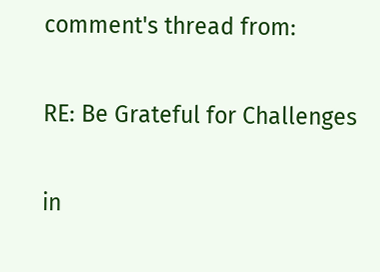comment's thread from:

RE: Be Grateful for Challenges

in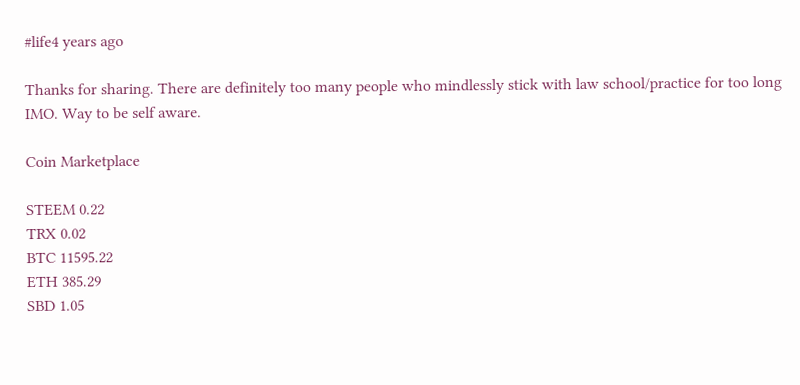#life4 years ago

Thanks for sharing. There are definitely too many people who mindlessly stick with law school/practice for too long IMO. Way to be self aware.

Coin Marketplace

STEEM 0.22
TRX 0.02
BTC 11595.22
ETH 385.29
SBD 1.05